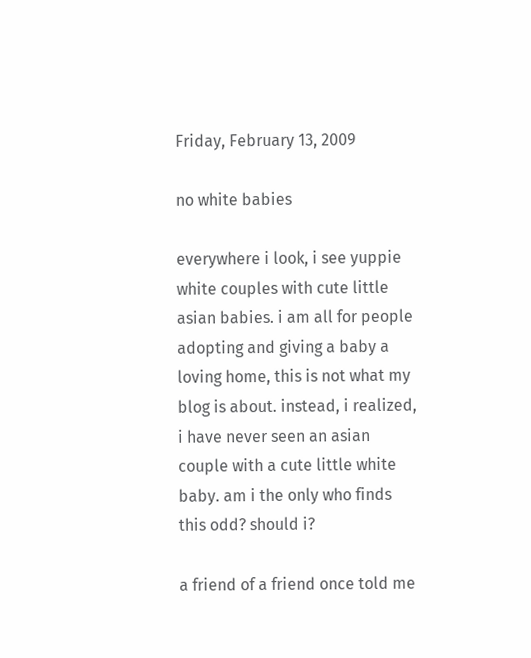Friday, February 13, 2009

no white babies

everywhere i look, i see yuppie white couples with cute little asian babies. i am all for people adopting and giving a baby a loving home, this is not what my blog is about. instead, i realized, i have never seen an asian couple with a cute little white baby. am i the only who finds this odd? should i?

a friend of a friend once told me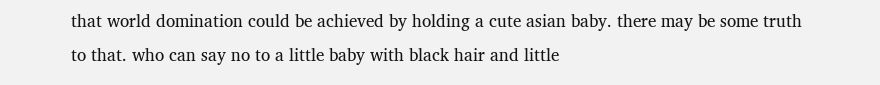that world domination could be achieved by holding a cute asian baby. there may be some truth to that. who can say no to a little baby with black hair and little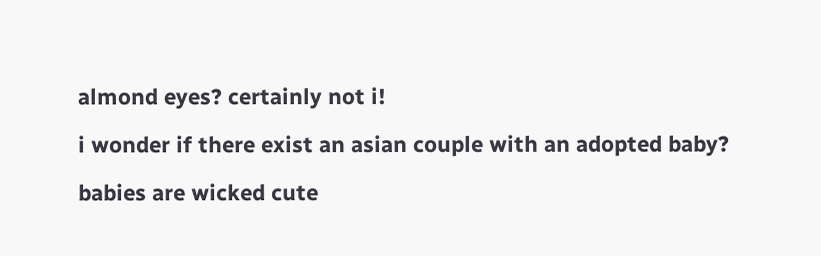almond eyes? certainly not i!

i wonder if there exist an asian couple with an adopted baby?

babies are wicked cute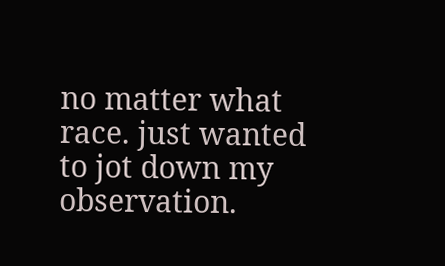no matter what race. just wanted to jot down my observation.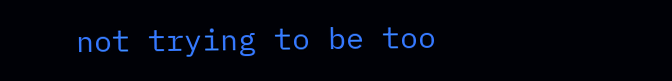not trying to be too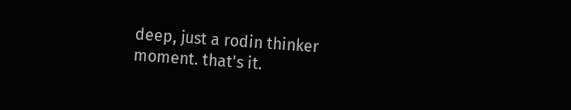deep, just a rodin thinker moment. that's it.